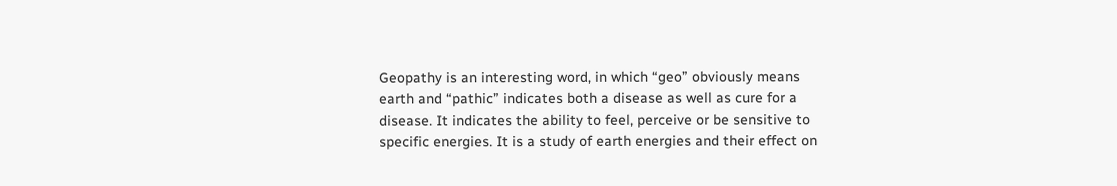Geopathy is an interesting word, in which “geo” obviously means earth and “pathic” indicates both a disease as well as cure for a disease. It indicates the ability to feel, perceive or be sensitive to specific energies. It is a study of earth energies and their effect on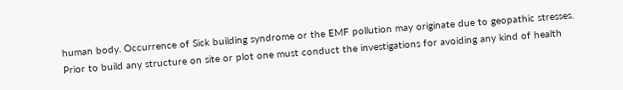human body. Occurrence of Sick building syndrome or the EMF pollution may originate due to geopathic stresses. Prior to build any structure on site or plot one must conduct the investigations for avoiding any kind of health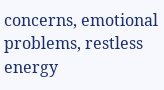concerns, emotional problems, restless energy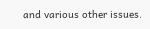and various other issues.